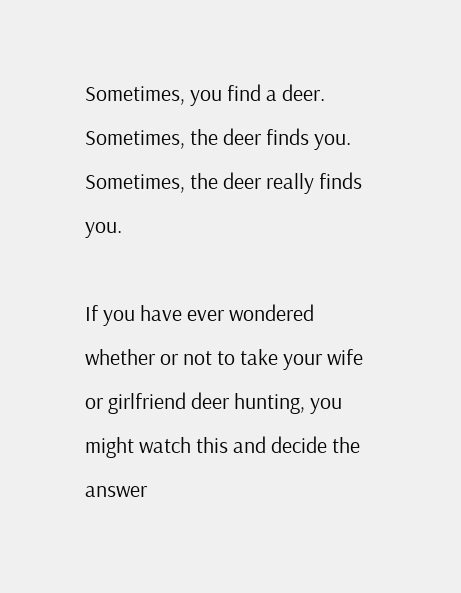Sometimes, you find a deer. Sometimes, the deer finds you. Sometimes, the deer really finds you.

If you have ever wondered whether or not to take your wife or girlfriend deer hunting, you might watch this and decide the answer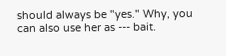should always be "yes." Why, you can also use her as --- bait.